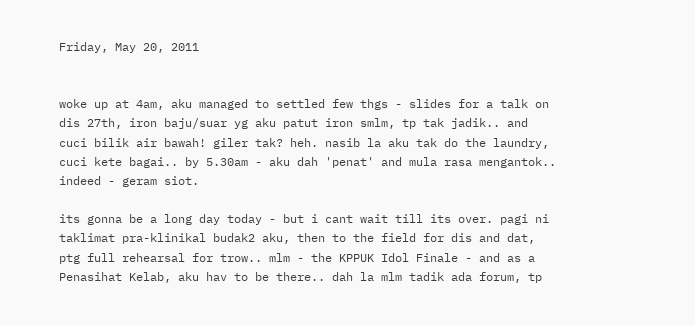Friday, May 20, 2011


woke up at 4am, aku managed to settled few thgs - slides for a talk on dis 27th, iron baju/suar yg aku patut iron smlm, tp tak jadik.. and cuci bilik air bawah! giler tak? heh. nasib la aku tak do the laundry, cuci kete bagai.. by 5.30am - aku dah 'penat' and mula rasa mengantok.. indeed - geram siot.

its gonna be a long day today - but i cant wait till its over. pagi ni taklimat pra-klinikal budak2 aku, then to the field for dis and dat, ptg full rehearsal for trow.. mlm - the KPPUK Idol Finale - and as a Penasihat Kelab, aku hav to be there.. dah la mlm tadik ada forum, tp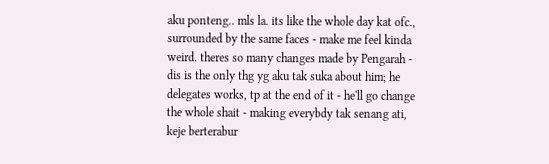aku ponteng.. mls la. its like the whole day kat ofc., surrounded by the same faces - make me feel kinda weird. theres so many changes made by Pengarah - dis is the only thg yg aku tak suka about him; he delegates works, tp at the end of it - he'll go change the whole shait - making everybdy tak senang ati, keje berterabur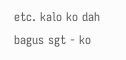etc. kalo ko dah bagus sgt - ko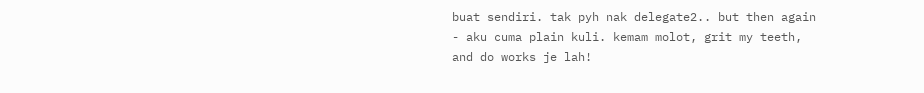buat sendiri. tak pyh nak delegate2.. but then again - aku cuma plain kuli. kemam molot, grit my teeth, and do works je lah!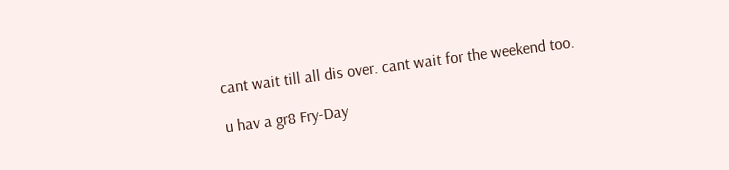cant wait till all dis over. cant wait for the weekend too.

u hav a gr8 Fry-Day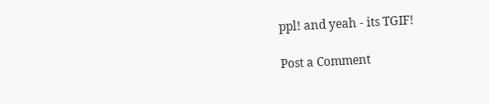ppl! and yeah - its TGIF!

Post a Comment